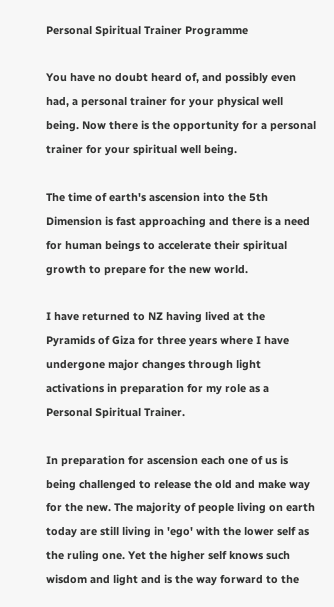Personal Spiritual Trainer Programme

You have no doubt heard of, and possibly even had, a personal trainer for your physical well being. Now there is the opportunity for a personal trainer for your spiritual well being.

The time of earth's ascension into the 5th Dimension is fast approaching and there is a need for human beings to accelerate their spiritual growth to prepare for the new world.

I have returned to NZ having lived at the Pyramids of Giza for three years where I have undergone major changes through light activations in preparation for my role as a Personal Spiritual Trainer.

In preparation for ascension each one of us is being challenged to release the old and make way for the new. The majority of people living on earth today are still living in 'ego' with the lower self as the ruling one. Yet the higher self knows such wisdom and light and is the way forward to the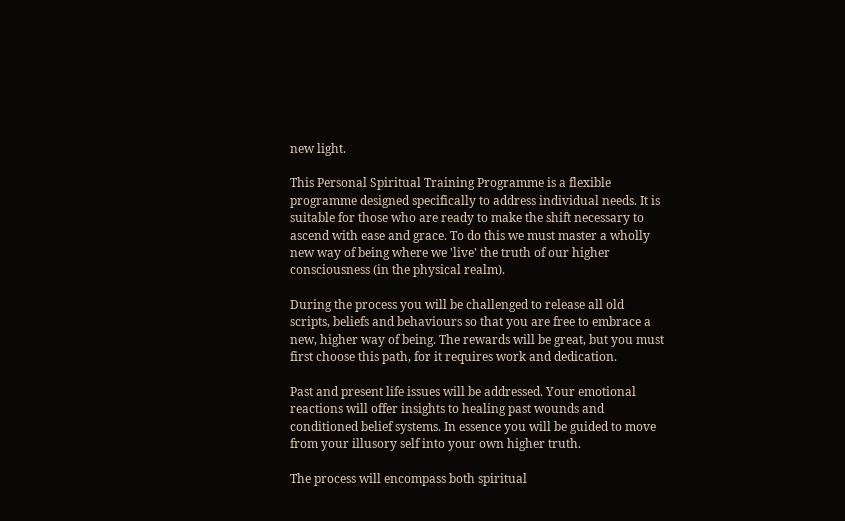new light.

This Personal Spiritual Training Programme is a flexible programme designed specifically to address individual needs. It is suitable for those who are ready to make the shift necessary to ascend with ease and grace. To do this we must master a wholly new way of being where we 'live' the truth of our higher consciousness (in the physical realm).

During the process you will be challenged to release all old scripts, beliefs and behaviours so that you are free to embrace a new, higher way of being. The rewards will be great, but you must first choose this path, for it requires work and dedication.

Past and present life issues will be addressed. Your emotional reactions will offer insights to healing past wounds and conditioned belief systems. In essence you will be guided to move from your illusory self into your own higher truth.

The process will encompass both spiritual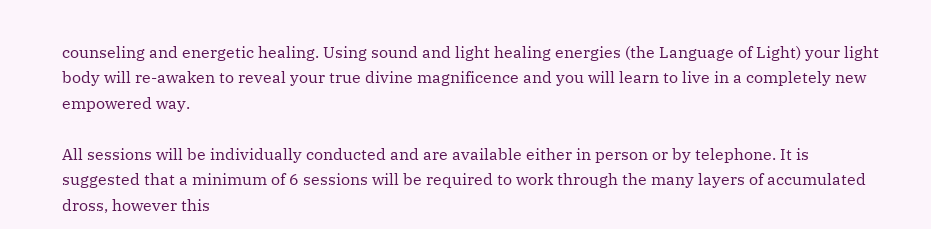counseling and energetic healing. Using sound and light healing energies (the Language of Light) your light body will re-awaken to reveal your true divine magnificence and you will learn to live in a completely new empowered way.

All sessions will be individually conducted and are available either in person or by telephone. It is suggested that a minimum of 6 sessions will be required to work through the many layers of accumulated dross, however this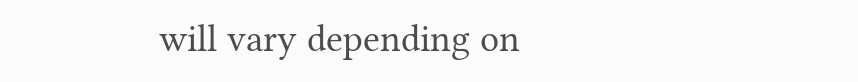will vary depending on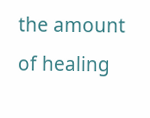the amount of healing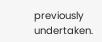previously undertaken.